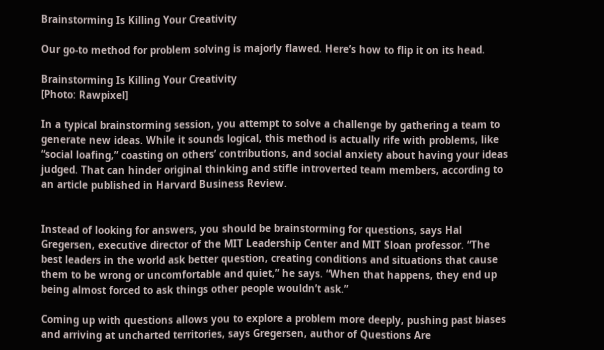Brainstorming Is Killing Your Creativity

Our go-to method for problem solving is majorly flawed. Here’s how to flip it on its head.

Brainstorming Is Killing Your Creativity
[Photo: Rawpixel]

In a typical brainstorming session, you attempt to solve a challenge by gathering a team to generate new ideas. While it sounds logical, this method is actually rife with problems, like “social loafing,” coasting on others’ contributions, and social anxiety about having your ideas judged. That can hinder original thinking and stifle introverted team members, according to an article published in Harvard Business Review.


Instead of looking for answers, you should be brainstorming for questions, says Hal Gregersen, executive director of the MIT Leadership Center and MIT Sloan professor. “The best leaders in the world ask better question, creating conditions and situations that cause them to be wrong or uncomfortable and quiet,” he says. “When that happens, they end up being almost forced to ask things other people wouldn’t ask.”

Coming up with questions allows you to explore a problem more deeply, pushing past biases and arriving at uncharted territories, says Gregersen, author of Questions Are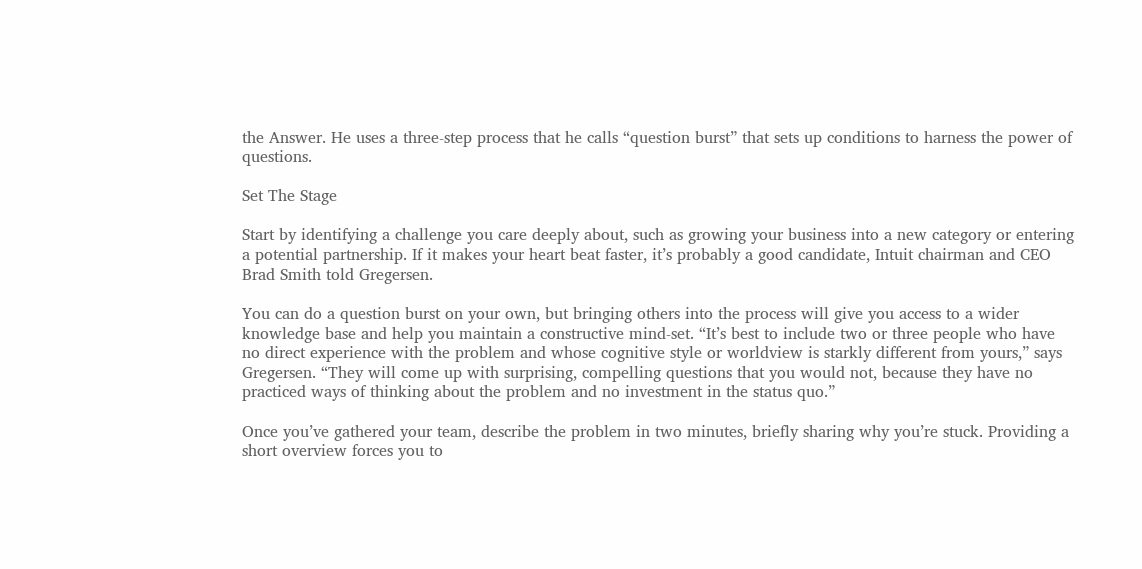the Answer. He uses a three-step process that he calls “question burst” that sets up conditions to harness the power of questions.

Set The Stage

Start by identifying a challenge you care deeply about, such as growing your business into a new category or entering a potential partnership. If it makes your heart beat faster, it’s probably a good candidate, Intuit chairman and CEO Brad Smith told Gregersen.

You can do a question burst on your own, but bringing others into the process will give you access to a wider knowledge base and help you maintain a constructive mind-set. “It’s best to include two or three people who have no direct experience with the problem and whose cognitive style or worldview is starkly different from yours,” says Gregersen. “They will come up with surprising, compelling questions that you would not, because they have no practiced ways of thinking about the problem and no investment in the status quo.”

Once you’ve gathered your team, describe the problem in two minutes, briefly sharing why you’re stuck. Providing a short overview forces you to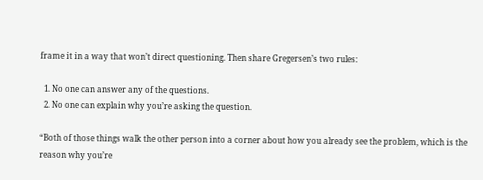frame it in a way that won’t direct questioning. Then share Gregersen’s two rules:

  1. No one can answer any of the questions.
  2. No one can explain why you’re asking the question.

“Both of those things walk the other person into a corner about how you already see the problem, which is the reason why you’re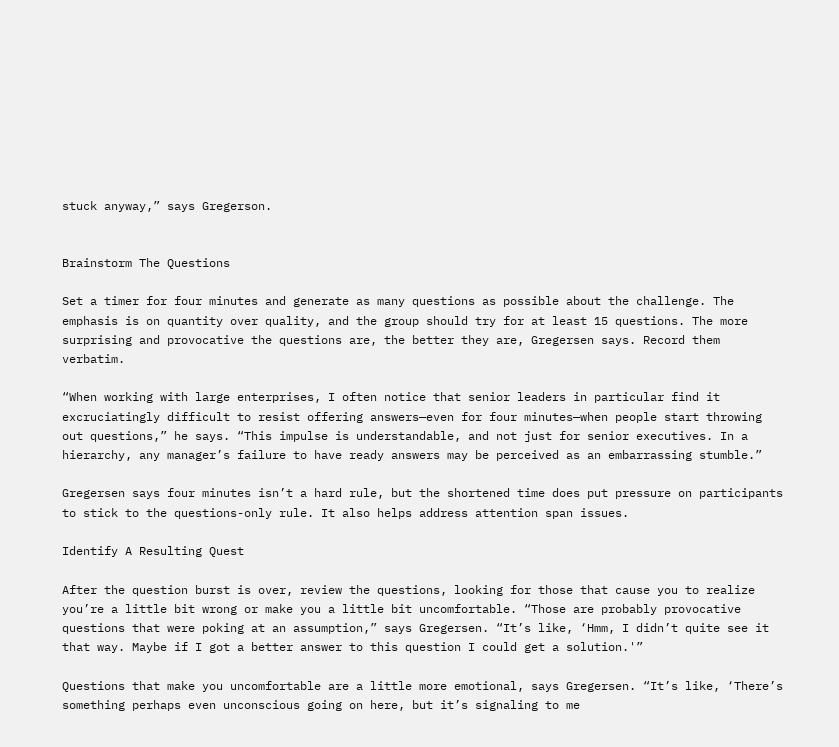stuck anyway,” says Gregerson.


Brainstorm The Questions

Set a timer for four minutes and generate as many questions as possible about the challenge. The emphasis is on quantity over quality, and the group should try for at least 15 questions. The more surprising and provocative the questions are, the better they are, Gregersen says. Record them verbatim.

“When working with large enterprises, I often notice that senior leaders in particular find it excruciatingly difficult to resist offering answers—even for four minutes—when people start throwing out questions,” he says. “This impulse is understandable, and not just for senior executives. In a hierarchy, any manager’s failure to have ready answers may be perceived as an embarrassing stumble.”

Gregersen says four minutes isn’t a hard rule, but the shortened time does put pressure on participants to stick to the questions-only rule. It also helps address attention span issues.

Identify A Resulting Quest

After the question burst is over, review the questions, looking for those that cause you to realize you’re a little bit wrong or make you a little bit uncomfortable. “Those are probably provocative questions that were poking at an assumption,” says Gregersen. “It’s like, ‘Hmm, I didn’t quite see it that way. Maybe if I got a better answer to this question I could get a solution.'”

Questions that make you uncomfortable are a little more emotional, says Gregersen. “It’s like, ‘There’s something perhaps even unconscious going on here, but it’s signaling to me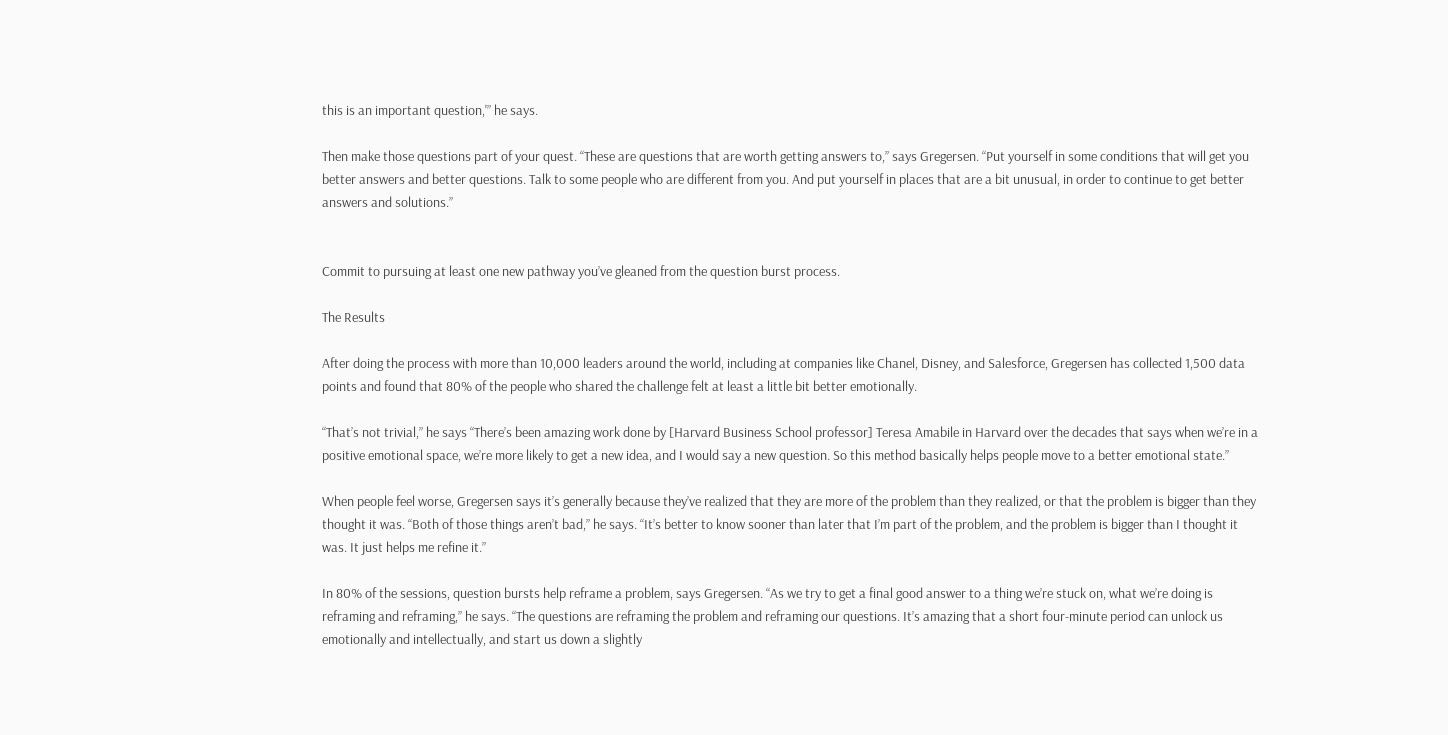this is an important question,'” he says.

Then make those questions part of your quest. “These are questions that are worth getting answers to,” says Gregersen. “Put yourself in some conditions that will get you better answers and better questions. Talk to some people who are different from you. And put yourself in places that are a bit unusual, in order to continue to get better answers and solutions.”


Commit to pursuing at least one new pathway you’ve gleaned from the question burst process.

The Results

After doing the process with more than 10,000 leaders around the world, including at companies like Chanel, Disney, and Salesforce, Gregersen has collected 1,500 data points and found that 80% of the people who shared the challenge felt at least a little bit better emotionally.

“That’s not trivial,” he says “There’s been amazing work done by [Harvard Business School professor] Teresa Amabile in Harvard over the decades that says when we’re in a positive emotional space, we’re more likely to get a new idea, and I would say a new question. So this method basically helps people move to a better emotional state.”

When people feel worse, Gregersen says it’s generally because they’ve realized that they are more of the problem than they realized, or that the problem is bigger than they thought it was. “Both of those things aren’t bad,” he says. “It’s better to know sooner than later that I’m part of the problem, and the problem is bigger than I thought it was. It just helps me refine it.”

In 80% of the sessions, question bursts help reframe a problem, says Gregersen. “As we try to get a final good answer to a thing we’re stuck on, what we’re doing is reframing and reframing,” he says. “The questions are reframing the problem and reframing our questions. It’s amazing that a short four-minute period can unlock us emotionally and intellectually, and start us down a slightly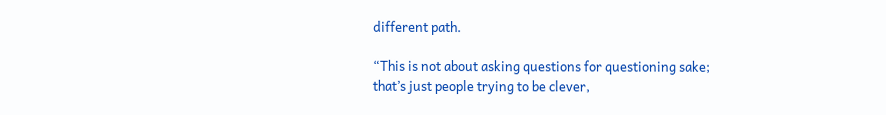different path.

“This is not about asking questions for questioning sake; that’s just people trying to be clever,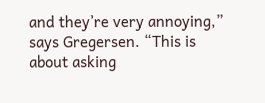and they’re very annoying,” says Gregersen. “This is about asking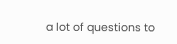a lot of questions to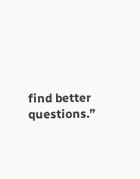find better questions.”